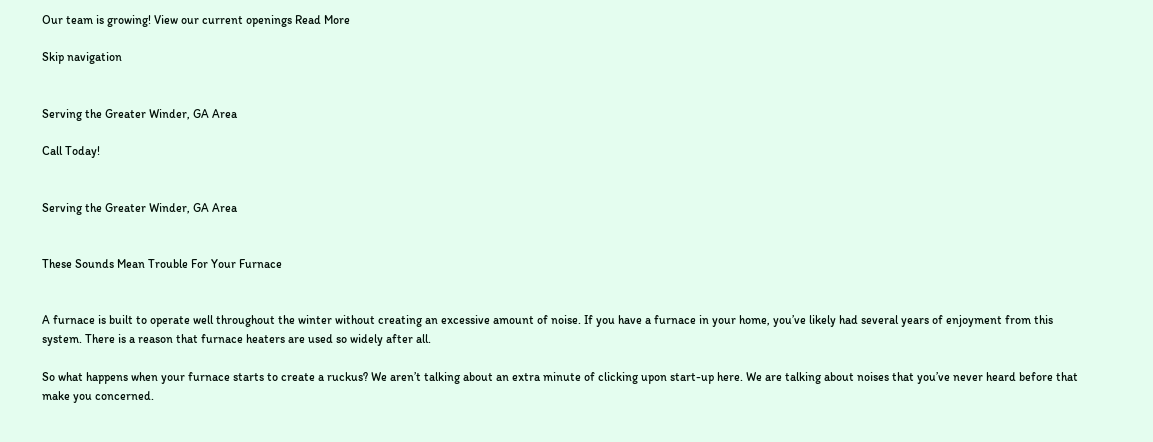Our team is growing! View our current openings Read More

Skip navigation


Serving the Greater Winder, GA Area

Call Today!


Serving the Greater Winder, GA Area


These Sounds Mean Trouble For Your Furnace


A furnace is built to operate well throughout the winter without creating an excessive amount of noise. If you have a furnace in your home, you’ve likely had several years of enjoyment from this system. There is a reason that furnace heaters are used so widely after all.

So what happens when your furnace starts to create a ruckus? We aren’t talking about an extra minute of clicking upon start-up here. We are talking about noises that you’ve never heard before that make you concerned.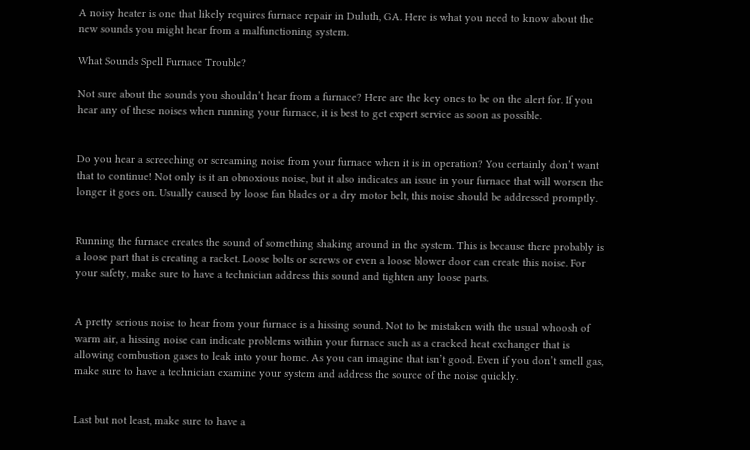A noisy heater is one that likely requires furnace repair in Duluth, GA. Here is what you need to know about the new sounds you might hear from a malfunctioning system.

What Sounds Spell Furnace Trouble?

Not sure about the sounds you shouldn’t hear from a furnace? Here are the key ones to be on the alert for. If you hear any of these noises when running your furnace, it is best to get expert service as soon as possible.


Do you hear a screeching or screaming noise from your furnace when it is in operation? You certainly don’t want that to continue! Not only is it an obnoxious noise, but it also indicates an issue in your furnace that will worsen the longer it goes on. Usually caused by loose fan blades or a dry motor belt, this noise should be addressed promptly.


Running the furnace creates the sound of something shaking around in the system. This is because there probably is a loose part that is creating a racket. Loose bolts or screws or even a loose blower door can create this noise. For your safety, make sure to have a technician address this sound and tighten any loose parts.


A pretty serious noise to hear from your furnace is a hissing sound. Not to be mistaken with the usual whoosh of warm air, a hissing noise can indicate problems within your furnace such as a cracked heat exchanger that is allowing combustion gases to leak into your home. As you can imagine that isn’t good. Even if you don’t smell gas, make sure to have a technician examine your system and address the source of the noise quickly.


Last but not least, make sure to have a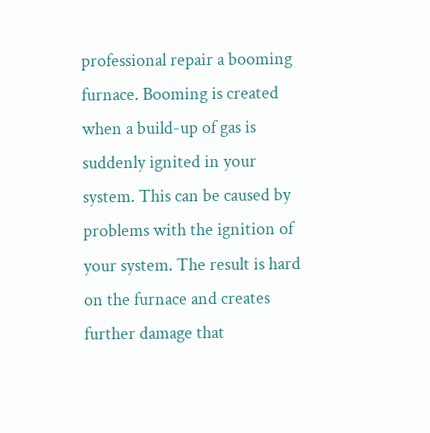professional repair a booming furnace. Booming is created when a build-up of gas is suddenly ignited in your system. This can be caused by problems with the ignition of your system. The result is hard on the furnace and creates further damage that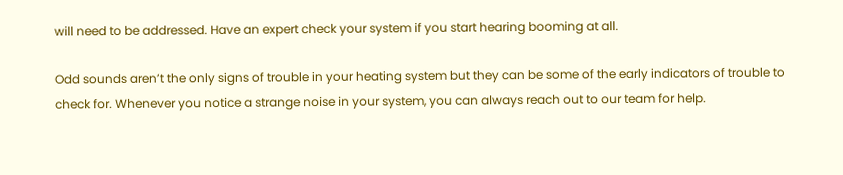will need to be addressed. Have an expert check your system if you start hearing booming at all.

Odd sounds aren’t the only signs of trouble in your heating system but they can be some of the early indicators of trouble to check for. Whenever you notice a strange noise in your system, you can always reach out to our team for help.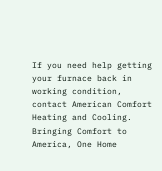If you need help getting your furnace back in working condition, contact American Comfort Heating and Cooling. Bringing Comfort to America, One Home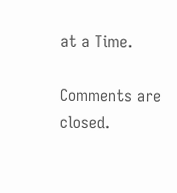at a Time.

Comments are closed.